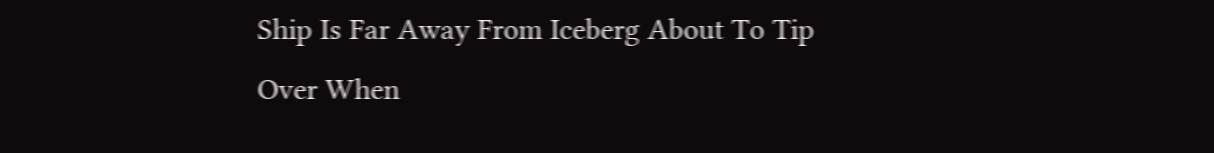Ship Is Far Away From Iceberg About To Tip Over When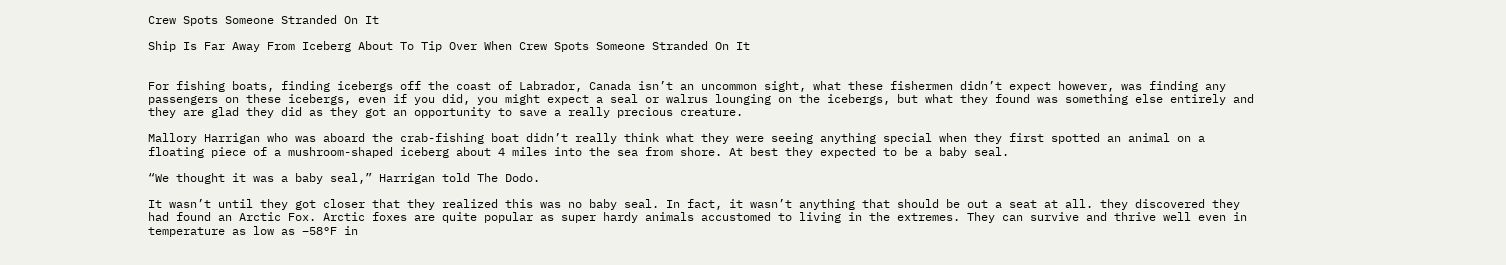Crew Spots Someone Stranded On It

Ship Is Far Away From Iceberg About To Tip Over When Crew Spots Someone Stranded On It


For fishing boats, finding icebergs off the coast of Labrador, Canada isn’t an uncommon sight, what these fishermen didn’t expect however, was finding any passengers on these icebergs, even if you did, you might expect a seal or walrus lounging on the icebergs, but what they found was something else entirely and they are glad they did as they got an opportunity to save a really precious creature.

Mallory Harrigan who was aboard the crab-fishing boat didn’t really think what they were seeing anything special when they first spotted an animal on a floating piece of a mushroom-shaped iceberg about 4 miles into the sea from shore. At best they expected to be a baby seal.

“We thought it was a baby seal,” Harrigan told The Dodo.

It wasn’t until they got closer that they realized this was no baby seal. In fact, it wasn’t anything that should be out a seat at all. they discovered they had found an Arctic Fox. Arctic foxes are quite popular as super hardy animals accustomed to living in the extremes. They can survive and thrive well even in temperature as low as –58°F in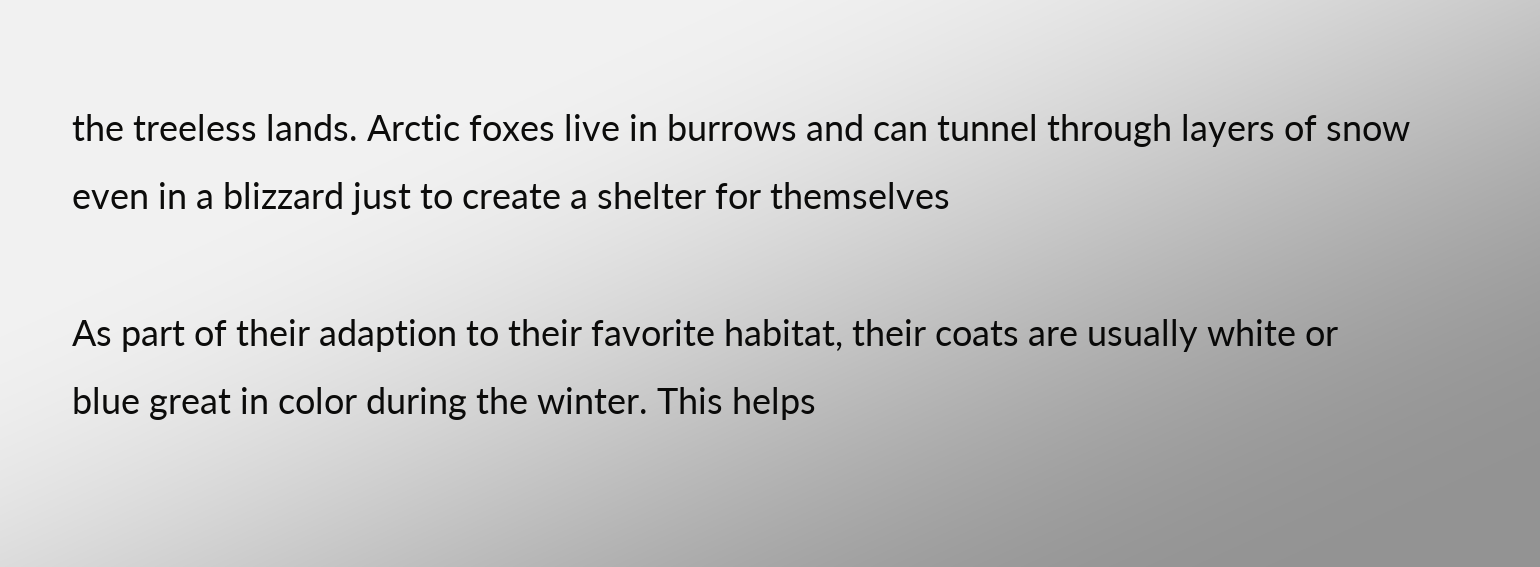the treeless lands. Arctic foxes live in burrows and can tunnel through layers of snow even in a blizzard just to create a shelter for themselves

As part of their adaption to their favorite habitat, their coats are usually white or blue great in color during the winter. This helps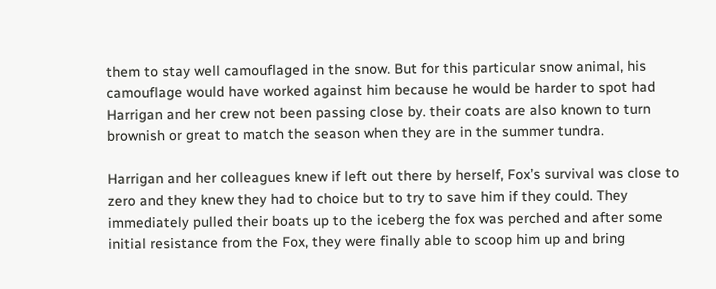them to stay well camouflaged in the snow. But for this particular snow animal, his camouflage would have worked against him because he would be harder to spot had Harrigan and her crew not been passing close by. their coats are also known to turn brownish or great to match the season when they are in the summer tundra.

Harrigan and her colleagues knew if left out there by herself, Fox’s survival was close to zero and they knew they had to choice but to try to save him if they could. They immediately pulled their boats up to the iceberg the fox was perched and after some initial resistance from the Fox, they were finally able to scoop him up and bring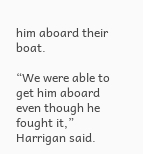him aboard their boat.

“We were able to get him aboard even though he fought it,” Harrigan said.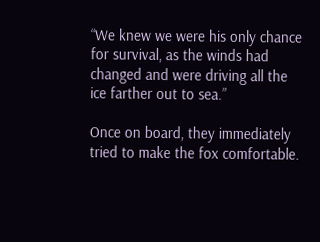“We knew we were his only chance for survival, as the winds had changed and were driving all the ice farther out to sea.”

Once on board, they immediately tried to make the fox comfortable.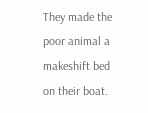They made the poor animal a makeshift bed on their boat.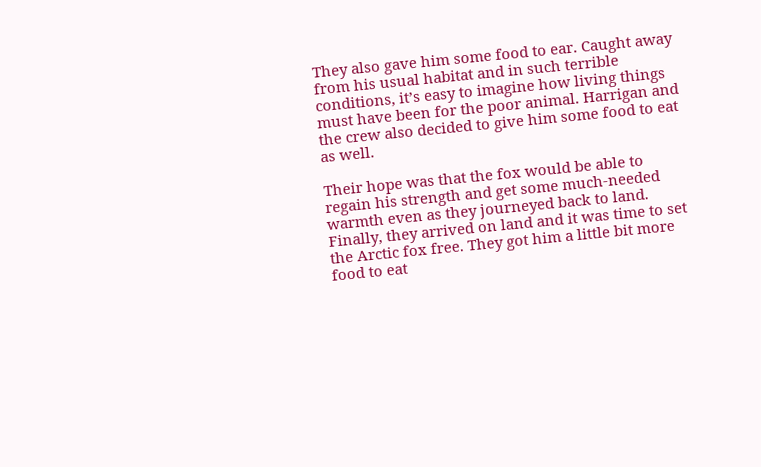They also gave him some food to ear. Caught away from his usual habitat and in such terrible conditions, it’s easy to imagine how living things must have been for the poor animal. Harrigan and the crew also decided to give him some food to eat as well.

Their hope was that the fox would be able to regain his strength and get some much-needed warmth even as they journeyed back to land. Finally, they arrived on land and it was time to set the Arctic fox free. They got him a little bit more food to eat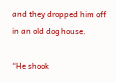and they dropped him off in an old dog house.

“He shook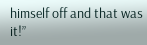himself off and that was it!”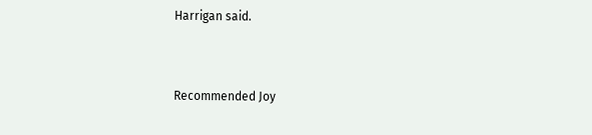Harrigan said.


Recommended Joy